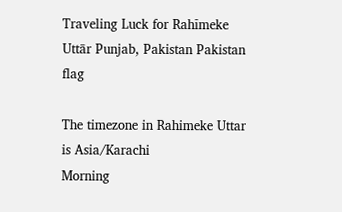Traveling Luck for Rahīmeke Uttār Punjab, Pakistan Pakistan flag

The timezone in Rahimeke Uttar is Asia/Karachi
Morning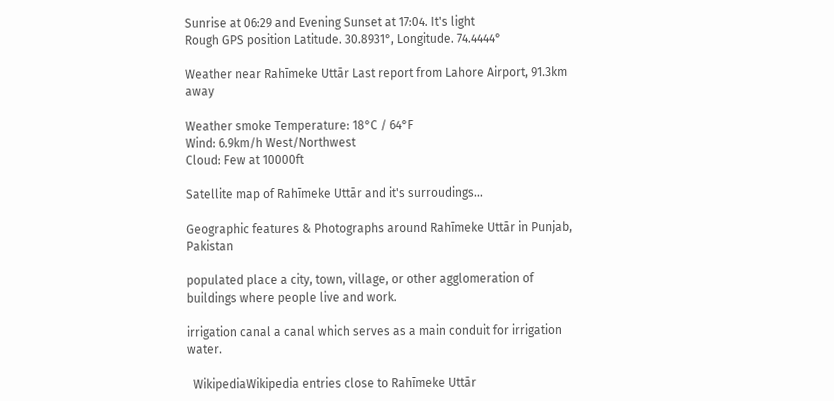Sunrise at 06:29 and Evening Sunset at 17:04. It's light
Rough GPS position Latitude. 30.8931°, Longitude. 74.4444°

Weather near Rahīmeke Uttār Last report from Lahore Airport, 91.3km away

Weather smoke Temperature: 18°C / 64°F
Wind: 6.9km/h West/Northwest
Cloud: Few at 10000ft

Satellite map of Rahīmeke Uttār and it's surroudings...

Geographic features & Photographs around Rahīmeke Uttār in Punjab, Pakistan

populated place a city, town, village, or other agglomeration of buildings where people live and work.

irrigation canal a canal which serves as a main conduit for irrigation water.

  WikipediaWikipedia entries close to Rahīmeke Uttār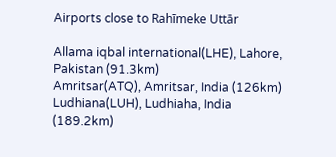Airports close to Rahīmeke Uttār

Allama iqbal international(LHE), Lahore, Pakistan (91.3km)
Amritsar(ATQ), Amritsar, India (126km)
Ludhiana(LUH), Ludhiaha, India (189.2km)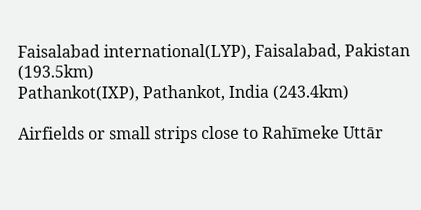Faisalabad international(LYP), Faisalabad, Pakistan (193.5km)
Pathankot(IXP), Pathankot, India (243.4km)

Airfields or small strips close to Rahīmeke Uttār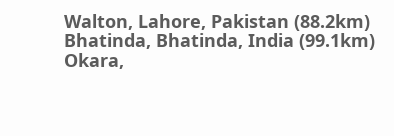Walton, Lahore, Pakistan (88.2km)
Bhatinda, Bhatinda, India (99.1km)
Okara,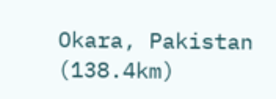Okara, Pakistan (138.4km)